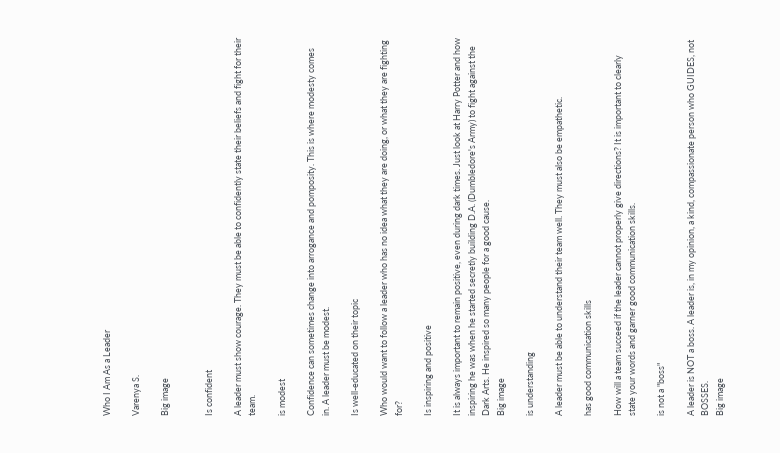Who I Am As a Leader

Varenya S.

Big image


Is confident

A leader must show courage. They must be able to confidently state their beliefs and fight for their team.

is modest

Confidence can sometimes change into arrogance and pomposity. This is where modesty comes in. A leader must be modest.

Is well-educated on their topic

Who would want to follow a leader who has no idea what they are doing, or what they are fighting for?

Is inspiring and positive

It is always important to remain positive, even during dark times. Just look at Harry Potter and how inspiring he was when he started secretly building D.A. (Dumbledore's Army) to fight against the Dark Arts. He inspired so many people for a good cause.
Big image

is understanding

A leader must be able to understand their team well. They must also be empathetic.

has good communication skills

How will a team succeed if the leader cannot properly give directions? It is important to clearly state your words and garner good communication skills.

is not a "boss"

A leader is NOT a boss. A leader is, in my opinion, a kind, compassionate person who GUIDES, not BOSSES.
Big image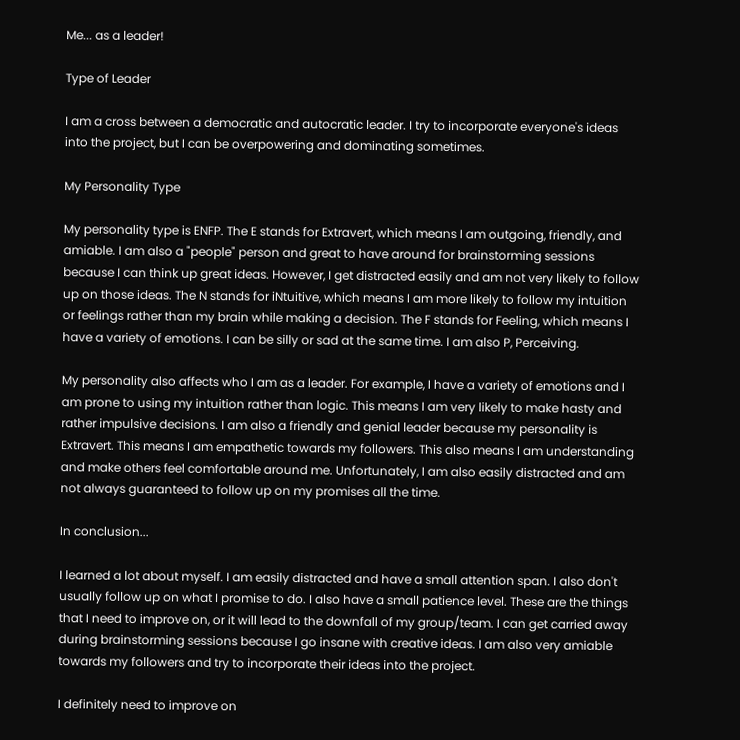Me... as a leader!

Type of Leader

I am a cross between a democratic and autocratic leader. I try to incorporate everyone's ideas into the project, but I can be overpowering and dominating sometimes.

My Personality Type

My personality type is ENFP. The E stands for Extravert, which means I am outgoing, friendly, and amiable. I am also a "people" person and great to have around for brainstorming sessions because I can think up great ideas. However, I get distracted easily and am not very likely to follow up on those ideas. The N stands for iNtuitive, which means I am more likely to follow my intuition or feelings rather than my brain while making a decision. The F stands for Feeling, which means I have a variety of emotions. I can be silly or sad at the same time. I am also P, Perceiving.

My personality also affects who I am as a leader. For example, I have a variety of emotions and I am prone to using my intuition rather than logic. This means I am very likely to make hasty and rather impulsive decisions. I am also a friendly and genial leader because my personality is Extravert. This means I am empathetic towards my followers. This also means I am understanding and make others feel comfortable around me. Unfortunately, I am also easily distracted and am not always guaranteed to follow up on my promises all the time.

In conclusion...

I learned a lot about myself. I am easily distracted and have a small attention span. I also don't usually follow up on what I promise to do. I also have a small patience level. These are the things that I need to improve on, or it will lead to the downfall of my group/team. I can get carried away during brainstorming sessions because I go insane with creative ideas. I am also very amiable towards my followers and try to incorporate their ideas into the project.

I definitely need to improve on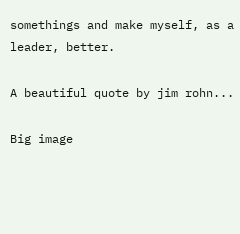somethings and make myself, as a leader, better.

A beautiful quote by jim rohn...

Big image